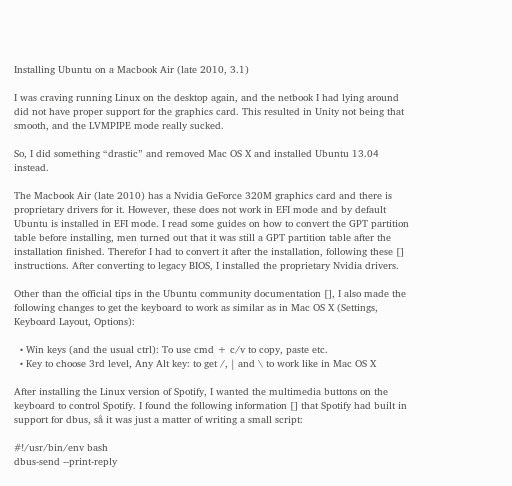Installing Ubuntu on a Macbook Air (late 2010, 3.1)

I was craving running Linux on the desktop again, and the netbook I had lying around did not have proper support for the graphics card. This resulted in Unity not being that smooth, and the LVMPIPE mode really sucked.

So, I did something “drastic” and removed Mac OS X and installed Ubuntu 13.04 instead.

The Macbook Air (late 2010) has a Nvidia GeForce 320M graphics card and there is proprietary drivers for it. However, these does not work in EFI mode and by default Ubuntu is installed in EFI mode. I read some guides on how to convert the GPT partition table before installing, men turned out that it was still a GPT partition table after the installation finished. Therefor I had to convert it after the installation, following these [] instructions. After converting to legacy BIOS, I installed the proprietary Nvidia drivers.

Other than the official tips in the Ubuntu community documentation [], I also made the following changes to get the keyboard to work as similar as in Mac OS X (Settings, Keyboard Layout, Options):

  • Win keys (and the usual ctrl): To use cmd + c/v to copy, paste etc.
  • Key to choose 3rd level, Any Alt key: to get /, | and \ to work like in Mac OS X

After installing the Linux version of Spotify, I wanted the multimedia buttons on the keyboard to control Spotify. I found the following information [] that Spotify had built in support for dbus, så it was just a matter of writing a small script:

#!/usr/bin/env bash
dbus-send --print-reply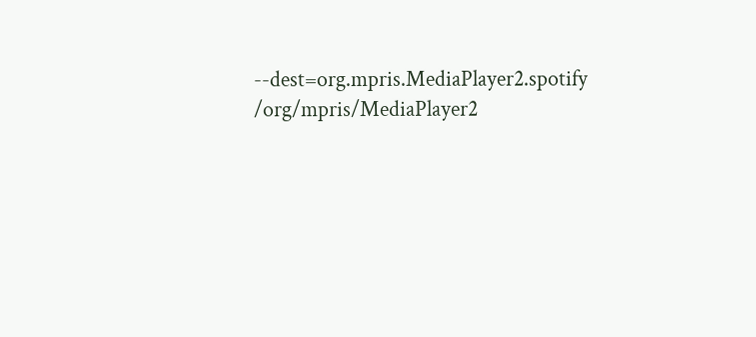--dest=org.mpris.MediaPlayer2.spotify /org/mpris/MediaPlayer2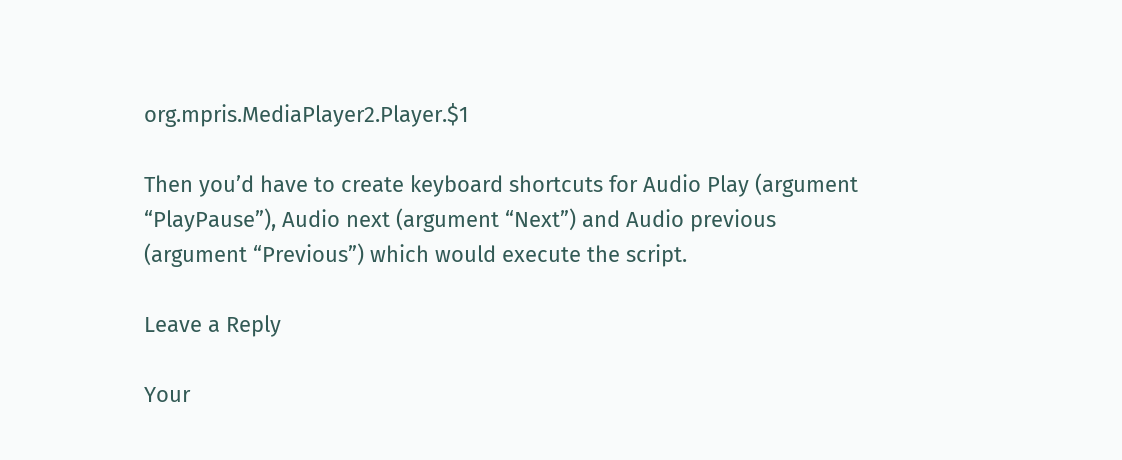org.mpris.MediaPlayer2.Player.$1

Then you’d have to create keyboard shortcuts for Audio Play (argument “PlayPause”), Audio next (argument “Next”) and Audio previous (argument “Previous”) which would execute the script.

Leave a Reply

Your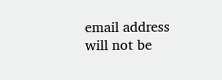email address will not be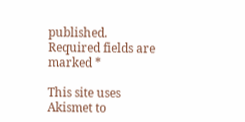published. Required fields are marked *

This site uses Akismet to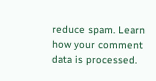reduce spam. Learn how your comment data is processed.